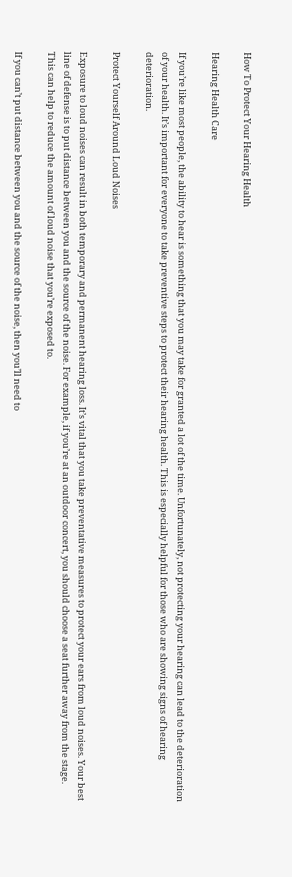How To Protect Your Hearing Health

Hearing Health Care

If you’re like most people, the ability to hear is something that you may take for granted a lot of the time. Unfortunately, not protecting your hearing can lead to the deterioration of your health. It’s important for everyone to take preventive steps to protect their hearing health. This is especially helpful for those who are showing signs of hearing deterioration.

Protect Yourself Around Loud Noises

Exposure to loud noises can result in both temporary and permanent hearing loss. It’s vital that you take preventative measures to protect your ears from loud noises. Your best line of defense is to put distance between you and the source of the noise. For example, if you’re at an outdoor concert, you should choose a seat further away from the stage. This can help to reduce the amount of loud noise that you’re exposed to.

If you can’t put distance between you and the source of the noise, then you’ll need to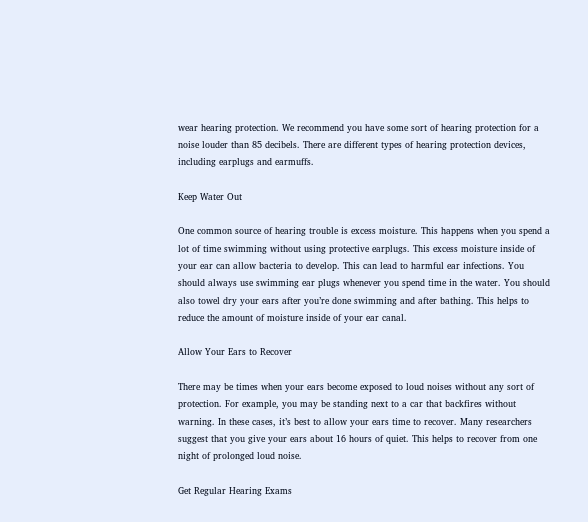wear hearing protection. We recommend you have some sort of hearing protection for a noise louder than 85 decibels. There are different types of hearing protection devices, including earplugs and earmuffs.

Keep Water Out

One common source of hearing trouble is excess moisture. This happens when you spend a lot of time swimming without using protective earplugs. This excess moisture inside of your ear can allow bacteria to develop. This can lead to harmful ear infections. You should always use swimming ear plugs whenever you spend time in the water. You should also towel dry your ears after you’re done swimming and after bathing. This helps to reduce the amount of moisture inside of your ear canal.

Allow Your Ears to Recover

There may be times when your ears become exposed to loud noises without any sort of protection. For example, you may be standing next to a car that backfires without warning. In these cases, it’s best to allow your ears time to recover. Many researchers suggest that you give your ears about 16 hours of quiet. This helps to recover from one night of prolonged loud noise.

Get Regular Hearing Exams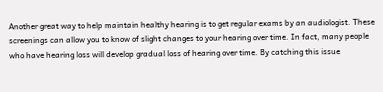Another great way to help maintain healthy hearing is to get regular exams by an audiologist. These screenings can allow you to know of slight changes to your hearing over time. In fact, many people who have hearing loss will develop gradual loss of hearing over time. By catching this issue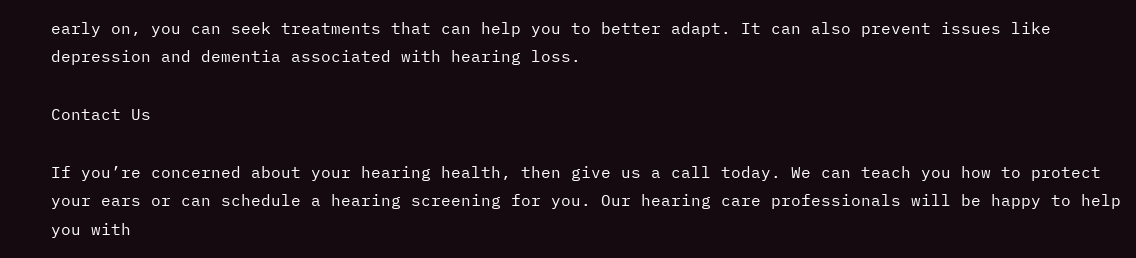early on, you can seek treatments that can help you to better adapt. It can also prevent issues like depression and dementia associated with hearing loss.

Contact Us

If you’re concerned about your hearing health, then give us a call today. We can teach you how to protect your ears or can schedule a hearing screening for you. Our hearing care professionals will be happy to help you with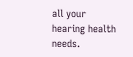all your hearing health needs.